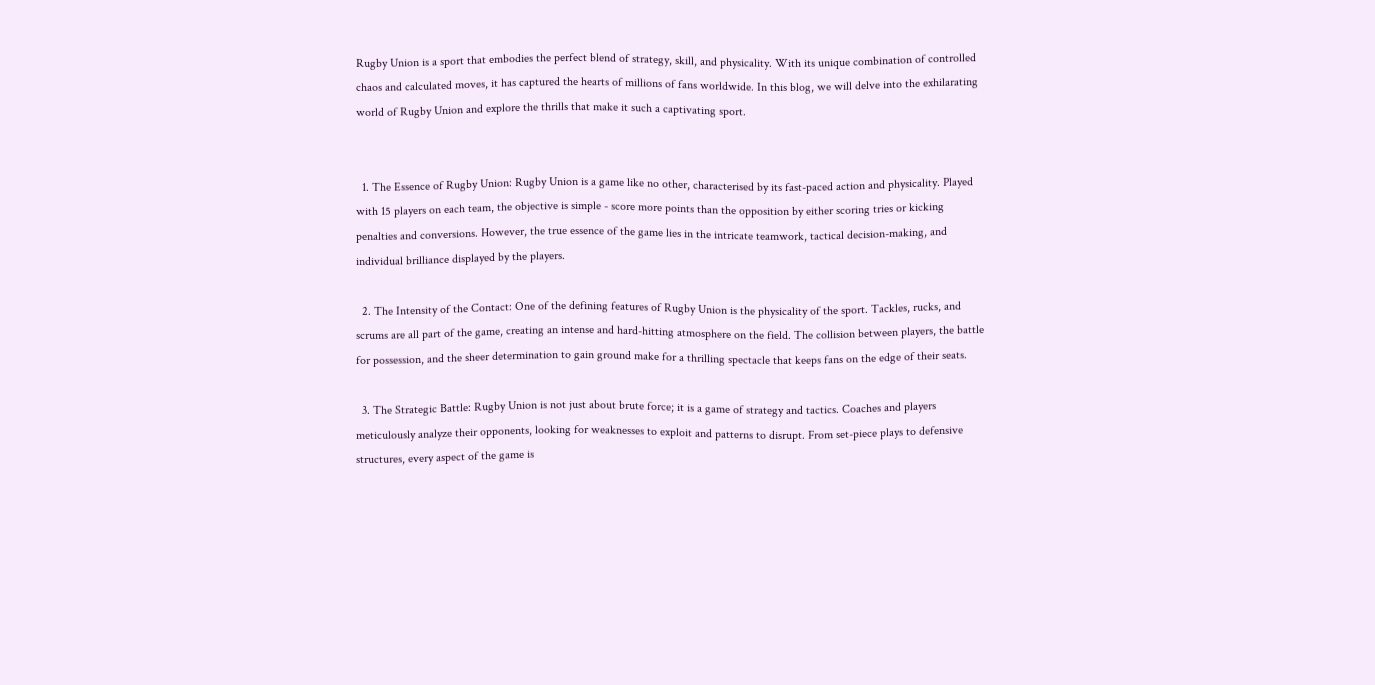Rugby Union is a sport that embodies the perfect blend of strategy, skill, and physicality. With its unique combination of controlled chaos and calculated moves, it has captured the hearts of millions of fans worldwide. In this blog, we will delve into the exhilarating world of Rugby Union and explore the thrills that make it such a captivating sport.


  1. The Essence of Rugby Union: Rugby Union is a game like no other, characterised by its fast-paced action and physicality. Played with 15 players on each team, the objective is simple - score more points than the opposition by either scoring tries or kicking penalties and conversions. However, the true essence of the game lies in the intricate teamwork, tactical decision-making, and individual brilliance displayed by the players.

  2. The Intensity of the Contact: One of the defining features of Rugby Union is the physicality of the sport. Tackles, rucks, and scrums are all part of the game, creating an intense and hard-hitting atmosphere on the field. The collision between players, the battle for possession, and the sheer determination to gain ground make for a thrilling spectacle that keeps fans on the edge of their seats.

  3. The Strategic Battle: Rugby Union is not just about brute force; it is a game of strategy and tactics. Coaches and players meticulously analyze their opponents, looking for weaknesses to exploit and patterns to disrupt. From set-piece plays to defensive structures, every aspect of the game is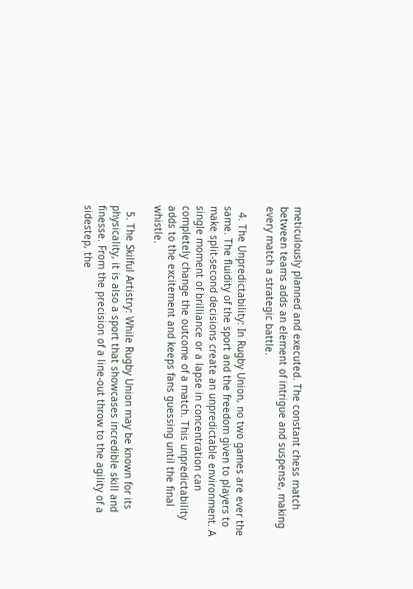meticulously planned and executed. The constant chess match between teams adds an element of intrigue and suspense, making every match a strategic battle.

  4. The Unpredictability: In Rugby Union, no two games are ever the same. The fluidity of the sport and the freedom given to players to make split-second decisions create an unpredictable environment. A single moment of brilliance or a lapse in concentration can completely change the outcome of a match. This unpredictability adds to the excitement and keeps fans guessing until the final whistle.

  5. The Skilful Artistry: While Rugby Union may be known for its physicality, it is also a sport that showcases incredible skill and finesse. From the precision of a line-out throw to the agility of a sidestep, the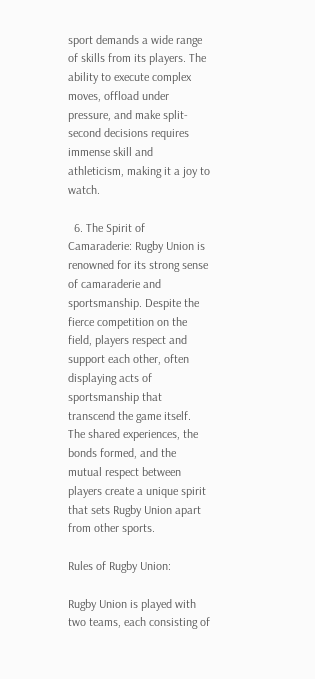sport demands a wide range of skills from its players. The ability to execute complex moves, offload under pressure, and make split-second decisions requires immense skill and athleticism, making it a joy to watch.

  6. The Spirit of Camaraderie: Rugby Union is renowned for its strong sense of camaraderie and sportsmanship. Despite the fierce competition on the field, players respect and support each other, often displaying acts of sportsmanship that transcend the game itself. The shared experiences, the bonds formed, and the mutual respect between players create a unique spirit that sets Rugby Union apart from other sports.

Rules of Rugby Union:

Rugby Union is played with two teams, each consisting of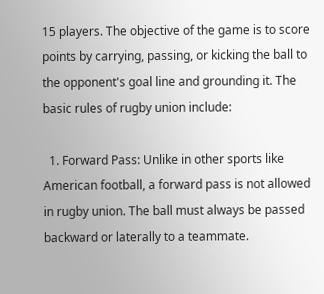15 players. The objective of the game is to score points by carrying, passing, or kicking the ball to the opponent's goal line and grounding it. The basic rules of rugby union include:

  1. Forward Pass: Unlike in other sports like American football, a forward pass is not allowed in rugby union. The ball must always be passed backward or laterally to a teammate.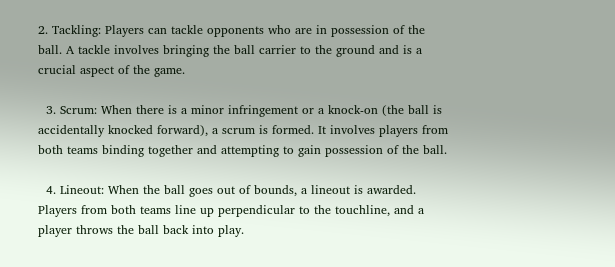2. Tackling: Players can tackle opponents who are in possession of the ball. A tackle involves bringing the ball carrier to the ground and is a crucial aspect of the game.

  3. Scrum: When there is a minor infringement or a knock-on (the ball is accidentally knocked forward), a scrum is formed. It involves players from both teams binding together and attempting to gain possession of the ball.

  4. Lineout: When the ball goes out of bounds, a lineout is awarded. Players from both teams line up perpendicular to the touchline, and a player throws the ball back into play.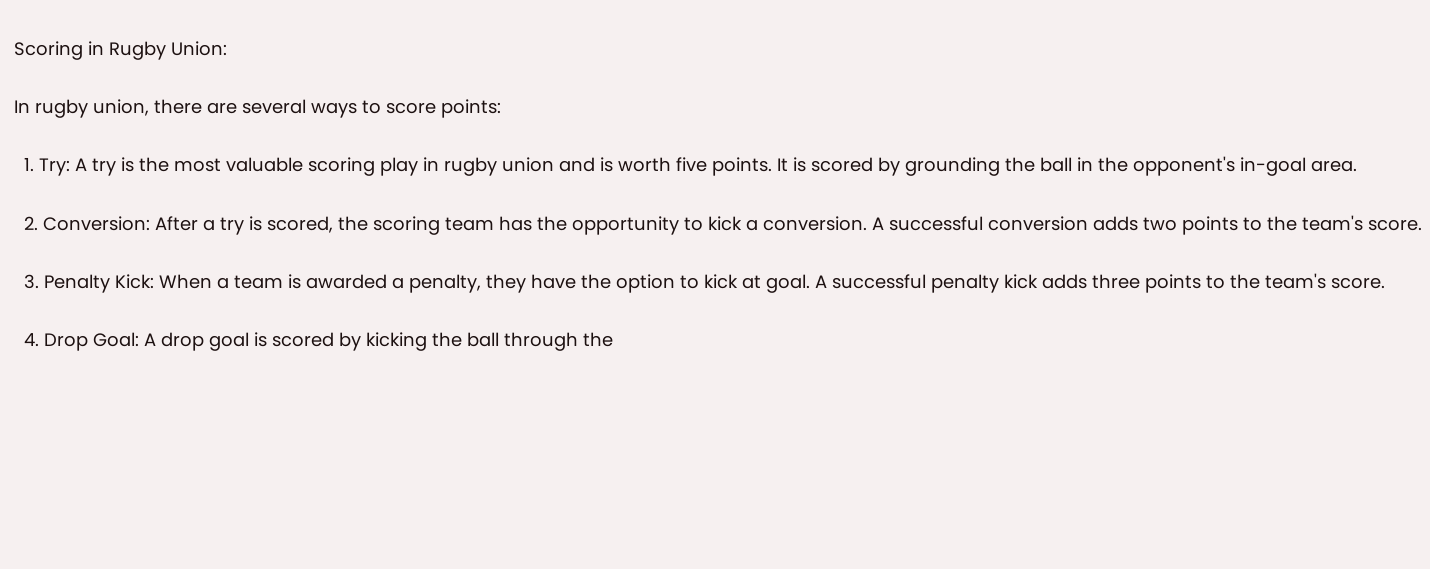Scoring in Rugby Union:

In rugby union, there are several ways to score points:

  1. Try: A try is the most valuable scoring play in rugby union and is worth five points. It is scored by grounding the ball in the opponent's in-goal area.

  2. Conversion: After a try is scored, the scoring team has the opportunity to kick a conversion. A successful conversion adds two points to the team's score.

  3. Penalty Kick: When a team is awarded a penalty, they have the option to kick at goal. A successful penalty kick adds three points to the team's score.

  4. Drop Goal: A drop goal is scored by kicking the ball through the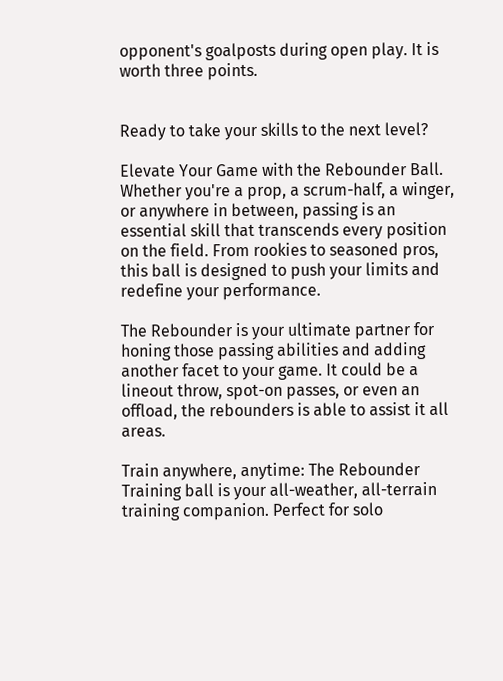opponent's goalposts during open play. It is worth three points.


Ready to take your skills to the next level?

Elevate Your Game with the Rebounder Ball. Whether you're a prop, a scrum-half, a winger, or anywhere in between, passing is an essential skill that transcends every position on the field. From rookies to seasoned pros, this ball is designed to push your limits and redefine your performance.

The Rebounder is your ultimate partner for honing those passing abilities and adding another facet to your game. It could be a lineout throw, spot-on passes, or even an offload, the rebounders is able to assist it all areas.

Train anywhere, anytime: The Rebounder Training ball is your all-weather, all-terrain training companion. Perfect for solo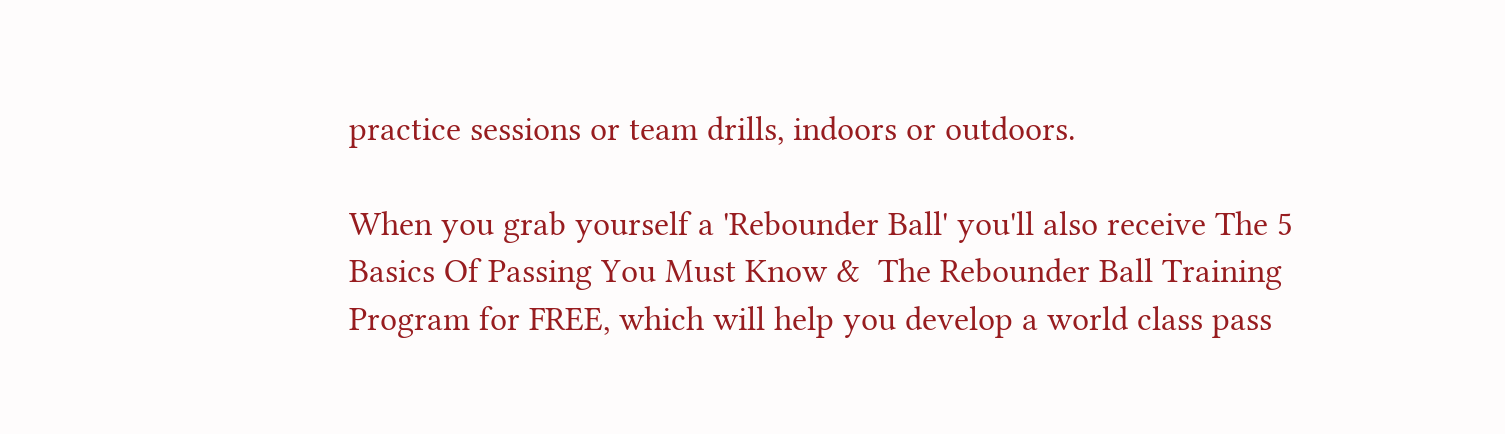practice sessions or team drills, indoors or outdoors.

When you grab yourself a 'Rebounder Ball' you'll also receive The 5 Basics Of Passing You Must Know &  The Rebounder Ball Training Program for FREE, which will help you develop a world class pass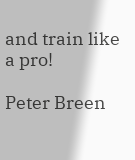and train like a pro!

Peter Breen